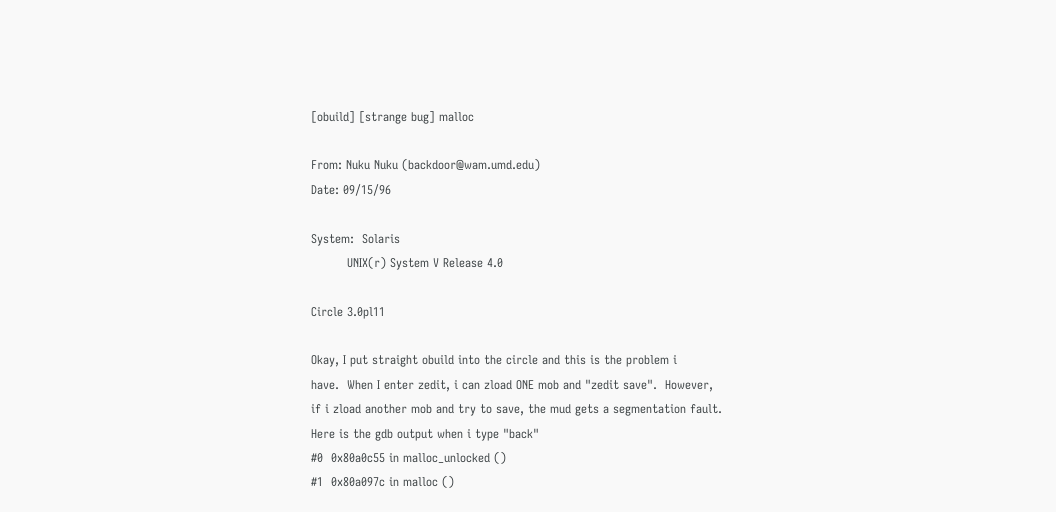[obuild] [strange bug] malloc

From: Nuku Nuku (backdoor@wam.umd.edu)
Date: 09/15/96

System:  Solaris
         UNIX(r) System V Release 4.0

Circle 3.0pl11

Okay, I put straight obuild into the circle and this is the problem i
have.  When I enter zedit, i can zload ONE mob and "zedit save".  However,
if i zload another mob and try to save, the mud gets a segmentation fault.
Here is the gdb output when i type "back"
#0  0x80a0c55 in malloc_unlocked ()
#1  0x80a097c in malloc ()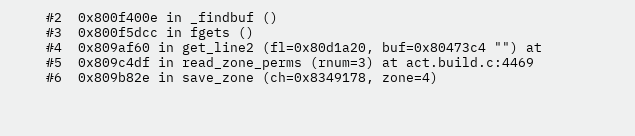#2  0x800f400e in _findbuf ()
#3  0x800f5dcc in fgets ()
#4  0x809af60 in get_line2 (fl=0x80d1a20, buf=0x80473c4 "") at
#5  0x809c4df in read_zone_perms (rnum=3) at act.build.c:4469
#6  0x809b82e in save_zone (ch=0x8349178, zone=4)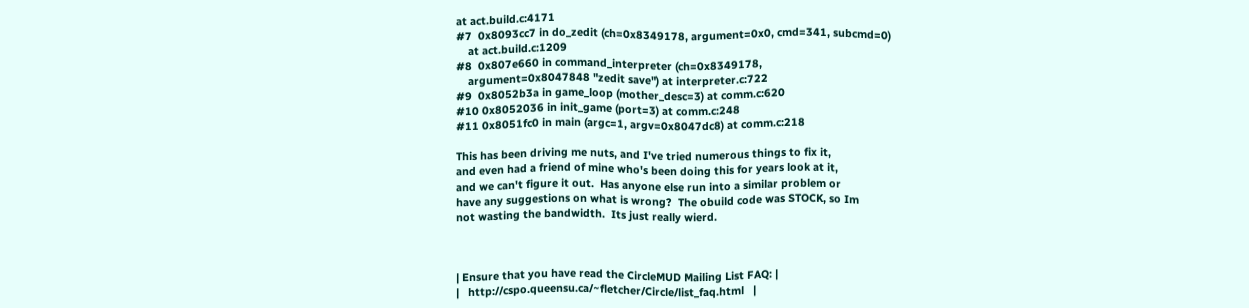at act.build.c:4171
#7  0x8093cc7 in do_zedit (ch=0x8349178, argument=0x0, cmd=341, subcmd=0)
    at act.build.c:1209
#8  0x807e660 in command_interpreter (ch=0x8349178,
    argument=0x8047848 "zedit save") at interpreter.c:722
#9  0x8052b3a in game_loop (mother_desc=3) at comm.c:620
#10 0x8052036 in init_game (port=3) at comm.c:248
#11 0x8051fc0 in main (argc=1, argv=0x8047dc8) at comm.c:218

This has been driving me nuts, and I've tried numerous things to fix it,
and even had a friend of mine who's been doing this for years look at it,
and we can't figure it out.  Has anyone else run into a similar problem or
have any suggestions on what is wrong?  The obuild code was STOCK, so Im
not wasting the bandwidth.  Its just really wierd.



| Ensure that you have read the CircleMUD Mailing List FAQ: |
|   http://cspo.queensu.ca/~fletcher/Circle/list_faq.html   |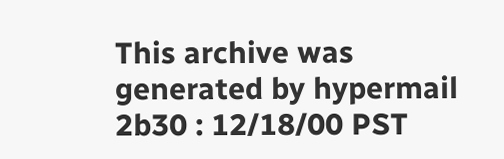This archive was generated by hypermail 2b30 : 12/18/00 PST